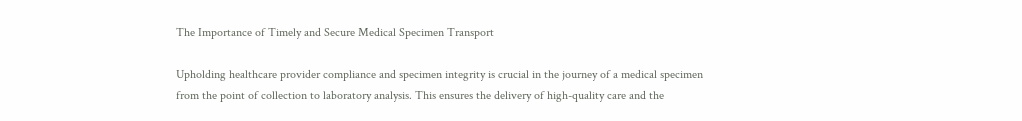The Importance of Timely and Secure Medical Specimen Transport

Upholding healthcare provider compliance and specimen integrity is crucial in the journey of a medical specimen from the point of collection to laboratory analysis. This ensures the delivery of high-quality care and the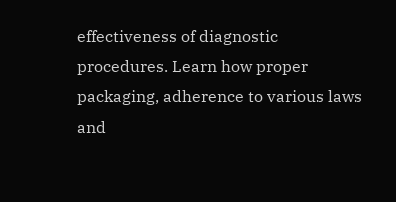effectiveness of diagnostic procedures. Learn how proper packaging, adherence to various laws and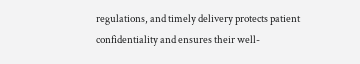regulations, and timely delivery protects patient confidentiality and ensures their well-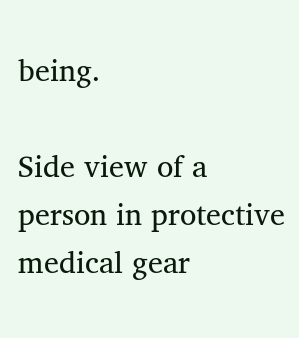being.

Side view of a person in protective medical gear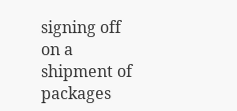signing off on a shipment of packages